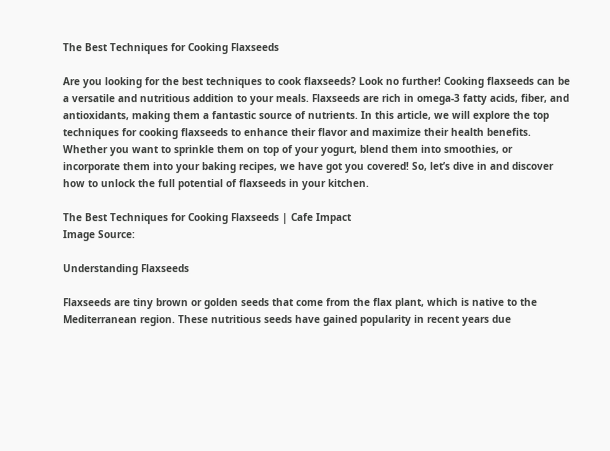The Best Techniques for Cooking Flaxseeds

Are you looking for the best techniques to cook flaxseeds? Look no further! Cooking flaxseeds can be a versatile and nutritious addition to your meals. Flaxseeds are rich in omega-3 fatty acids, fiber, and antioxidants, making them a fantastic source of nutrients. In this article, we will explore the top techniques for cooking flaxseeds to enhance their flavor and maximize their health benefits. Whether you want to sprinkle them on top of your yogurt, blend them into smoothies, or incorporate them into your baking recipes, we have got you covered! So, let’s dive in and discover how to unlock the full potential of flaxseeds in your kitchen.

The Best Techniques for Cooking Flaxseeds | Cafe Impact
Image Source:

Understanding Flaxseeds

Flaxseeds are tiny brown or golden seeds that come from the flax plant, which is native to the Mediterranean region. These nutritious seeds have gained popularity in recent years due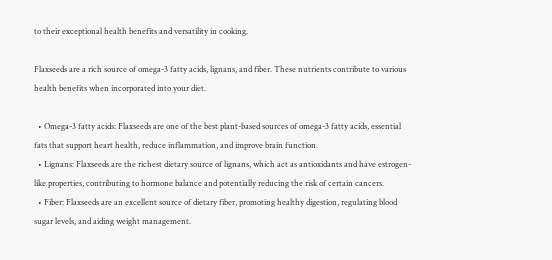to their exceptional health benefits and versatility in cooking.

Flaxseeds are a rich source of omega-3 fatty acids, lignans, and fiber. These nutrients contribute to various health benefits when incorporated into your diet.

  • Omega-3 fatty acids: Flaxseeds are one of the best plant-based sources of omega-3 fatty acids, essential fats that support heart health, reduce inflammation, and improve brain function.
  • Lignans: Flaxseeds are the richest dietary source of lignans, which act as antioxidants and have estrogen-like properties, contributing to hormone balance and potentially reducing the risk of certain cancers.
  • Fiber: Flaxseeds are an excellent source of dietary fiber, promoting healthy digestion, regulating blood sugar levels, and aiding weight management.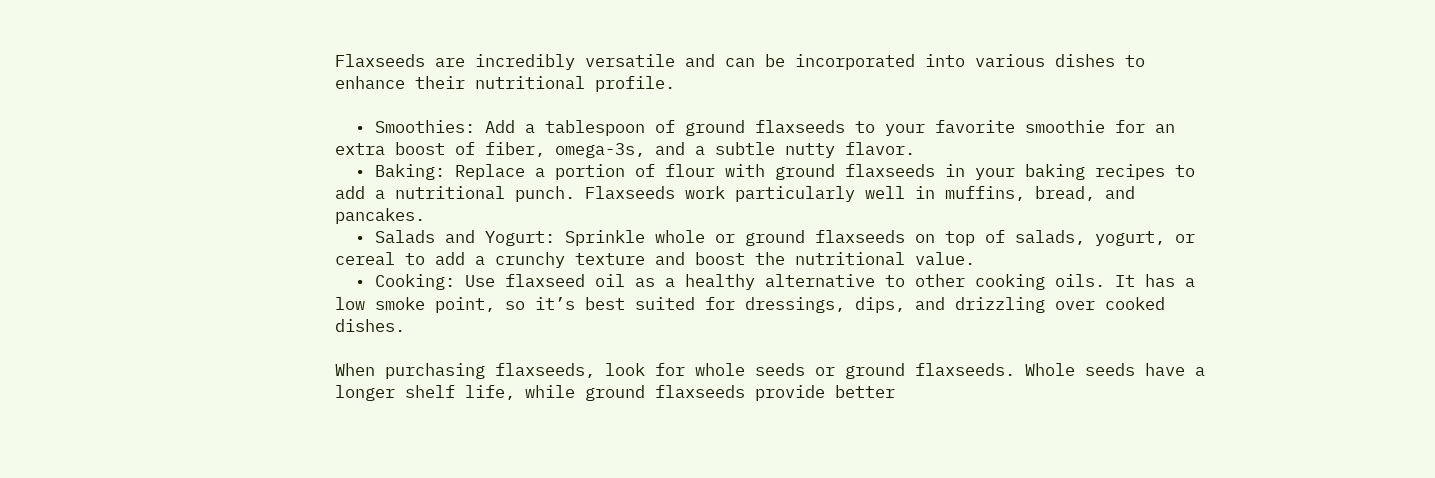Flaxseeds are incredibly versatile and can be incorporated into various dishes to enhance their nutritional profile.

  • Smoothies: Add a tablespoon of ground flaxseeds to your favorite smoothie for an extra boost of fiber, omega-3s, and a subtle nutty flavor.
  • Baking: Replace a portion of flour with ground flaxseeds in your baking recipes to add a nutritional punch. Flaxseeds work particularly well in muffins, bread, and pancakes.
  • Salads and Yogurt: Sprinkle whole or ground flaxseeds on top of salads, yogurt, or cereal to add a crunchy texture and boost the nutritional value.
  • Cooking: Use flaxseed oil as a healthy alternative to other cooking oils. It has a low smoke point, so it’s best suited for dressings, dips, and drizzling over cooked dishes.

When purchasing flaxseeds, look for whole seeds or ground flaxseeds. Whole seeds have a longer shelf life, while ground flaxseeds provide better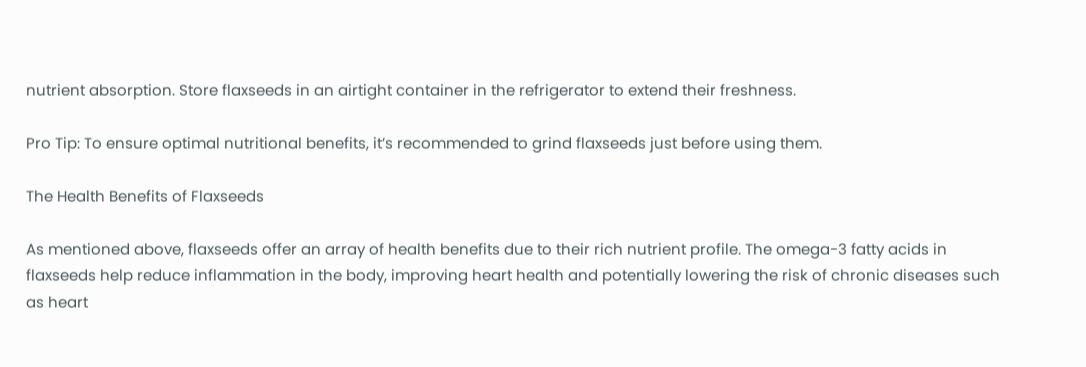nutrient absorption. Store flaxseeds in an airtight container in the refrigerator to extend their freshness.

Pro Tip: To ensure optimal nutritional benefits, it’s recommended to grind flaxseeds just before using them.

The Health Benefits of Flaxseeds

As mentioned above, flaxseeds offer an array of health benefits due to their rich nutrient profile. The omega-3 fatty acids in flaxseeds help reduce inflammation in the body, improving heart health and potentially lowering the risk of chronic diseases such as heart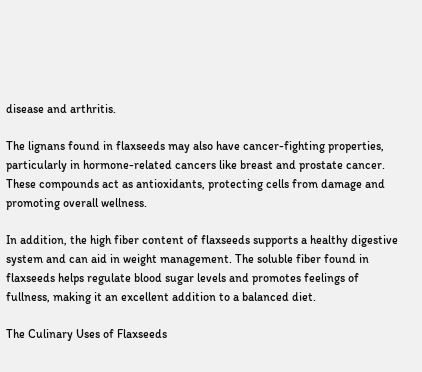disease and arthritis.

The lignans found in flaxseeds may also have cancer-fighting properties, particularly in hormone-related cancers like breast and prostate cancer. These compounds act as antioxidants, protecting cells from damage and promoting overall wellness.

In addition, the high fiber content of flaxseeds supports a healthy digestive system and can aid in weight management. The soluble fiber found in flaxseeds helps regulate blood sugar levels and promotes feelings of fullness, making it an excellent addition to a balanced diet.

The Culinary Uses of Flaxseeds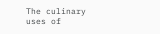The culinary uses of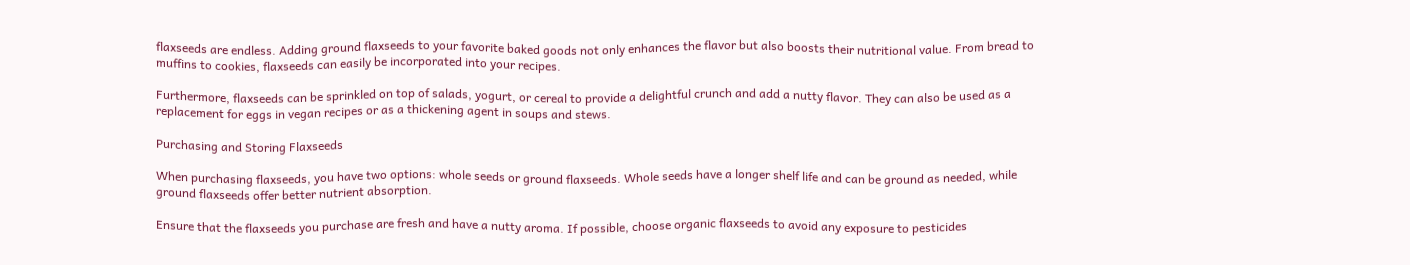flaxseeds are endless. Adding ground flaxseeds to your favorite baked goods not only enhances the flavor but also boosts their nutritional value. From bread to muffins to cookies, flaxseeds can easily be incorporated into your recipes.

Furthermore, flaxseeds can be sprinkled on top of salads, yogurt, or cereal to provide a delightful crunch and add a nutty flavor. They can also be used as a replacement for eggs in vegan recipes or as a thickening agent in soups and stews.

Purchasing and Storing Flaxseeds

When purchasing flaxseeds, you have two options: whole seeds or ground flaxseeds. Whole seeds have a longer shelf life and can be ground as needed, while ground flaxseeds offer better nutrient absorption.

Ensure that the flaxseeds you purchase are fresh and have a nutty aroma. If possible, choose organic flaxseeds to avoid any exposure to pesticides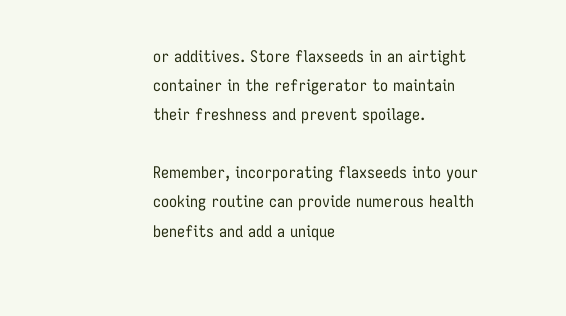or additives. Store flaxseeds in an airtight container in the refrigerator to maintain their freshness and prevent spoilage.

Remember, incorporating flaxseeds into your cooking routine can provide numerous health benefits and add a unique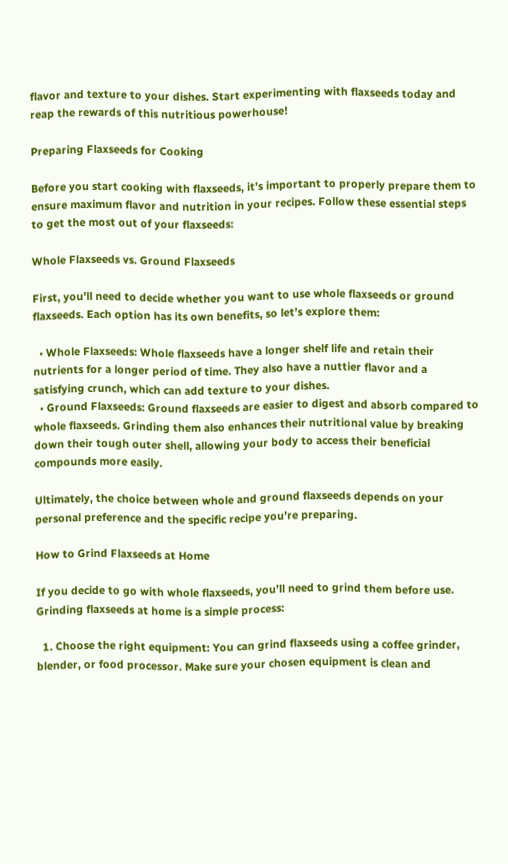flavor and texture to your dishes. Start experimenting with flaxseeds today and reap the rewards of this nutritious powerhouse!

Preparing Flaxseeds for Cooking

Before you start cooking with flaxseeds, it’s important to properly prepare them to ensure maximum flavor and nutrition in your recipes. Follow these essential steps to get the most out of your flaxseeds:

Whole Flaxseeds vs. Ground Flaxseeds

First, you’ll need to decide whether you want to use whole flaxseeds or ground flaxseeds. Each option has its own benefits, so let’s explore them:

  • Whole Flaxseeds: Whole flaxseeds have a longer shelf life and retain their nutrients for a longer period of time. They also have a nuttier flavor and a satisfying crunch, which can add texture to your dishes.
  • Ground Flaxseeds: Ground flaxseeds are easier to digest and absorb compared to whole flaxseeds. Grinding them also enhances their nutritional value by breaking down their tough outer shell, allowing your body to access their beneficial compounds more easily.

Ultimately, the choice between whole and ground flaxseeds depends on your personal preference and the specific recipe you’re preparing.

How to Grind Flaxseeds at Home

If you decide to go with whole flaxseeds, you’ll need to grind them before use. Grinding flaxseeds at home is a simple process:

  1. Choose the right equipment: You can grind flaxseeds using a coffee grinder, blender, or food processor. Make sure your chosen equipment is clean and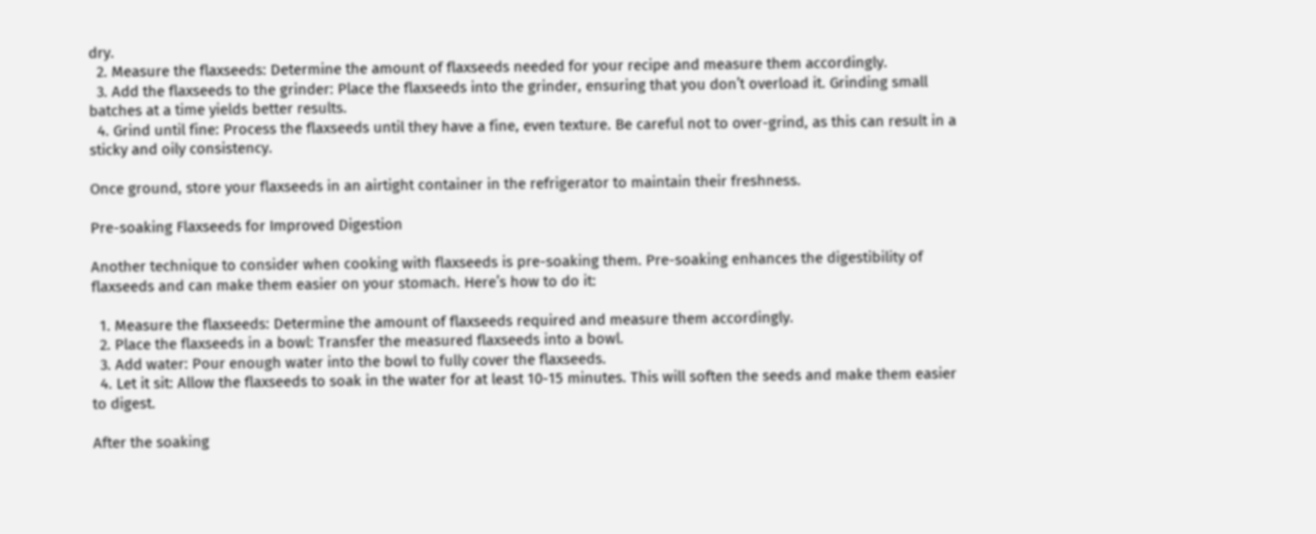dry.
  2. Measure the flaxseeds: Determine the amount of flaxseeds needed for your recipe and measure them accordingly.
  3. Add the flaxseeds to the grinder: Place the flaxseeds into the grinder, ensuring that you don’t overload it. Grinding small batches at a time yields better results.
  4. Grind until fine: Process the flaxseeds until they have a fine, even texture. Be careful not to over-grind, as this can result in a sticky and oily consistency.

Once ground, store your flaxseeds in an airtight container in the refrigerator to maintain their freshness.

Pre-soaking Flaxseeds for Improved Digestion

Another technique to consider when cooking with flaxseeds is pre-soaking them. Pre-soaking enhances the digestibility of flaxseeds and can make them easier on your stomach. Here’s how to do it:

  1. Measure the flaxseeds: Determine the amount of flaxseeds required and measure them accordingly.
  2. Place the flaxseeds in a bowl: Transfer the measured flaxseeds into a bowl.
  3. Add water: Pour enough water into the bowl to fully cover the flaxseeds.
  4. Let it sit: Allow the flaxseeds to soak in the water for at least 10-15 minutes. This will soften the seeds and make them easier to digest.

After the soaking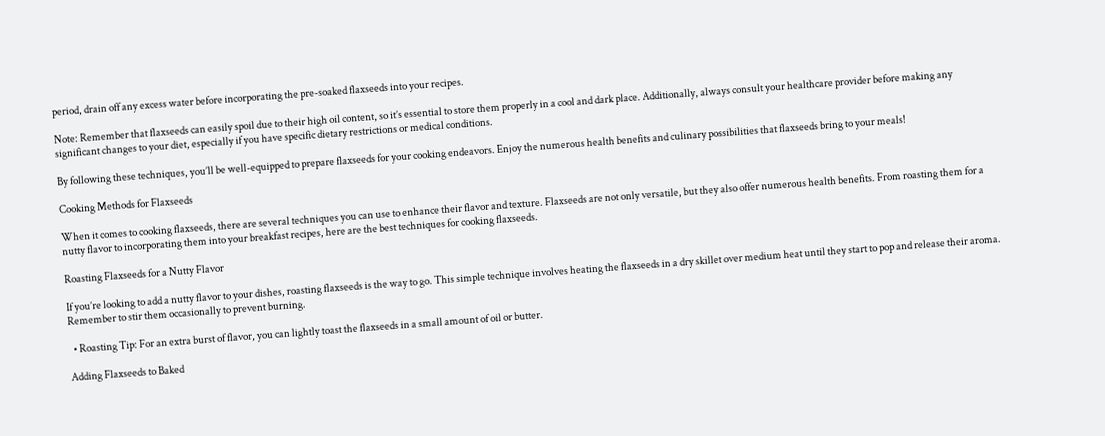period, drain off any excess water before incorporating the pre-soaked flaxseeds into your recipes.

Note: Remember that flaxseeds can easily spoil due to their high oil content, so it’s essential to store them properly in a cool and dark place. Additionally, always consult your healthcare provider before making any significant changes to your diet, especially if you have specific dietary restrictions or medical conditions.

By following these techniques, you’ll be well-equipped to prepare flaxseeds for your cooking endeavors. Enjoy the numerous health benefits and culinary possibilities that flaxseeds bring to your meals!

Cooking Methods for Flaxseeds

When it comes to cooking flaxseeds, there are several techniques you can use to enhance their flavor and texture. Flaxseeds are not only versatile, but they also offer numerous health benefits. From roasting them for a nutty flavor to incorporating them into your breakfast recipes, here are the best techniques for cooking flaxseeds.

Roasting Flaxseeds for a Nutty Flavor

If you’re looking to add a nutty flavor to your dishes, roasting flaxseeds is the way to go. This simple technique involves heating the flaxseeds in a dry skillet over medium heat until they start to pop and release their aroma. Remember to stir them occasionally to prevent burning.

  • Roasting Tip: For an extra burst of flavor, you can lightly toast the flaxseeds in a small amount of oil or butter.

Adding Flaxseeds to Baked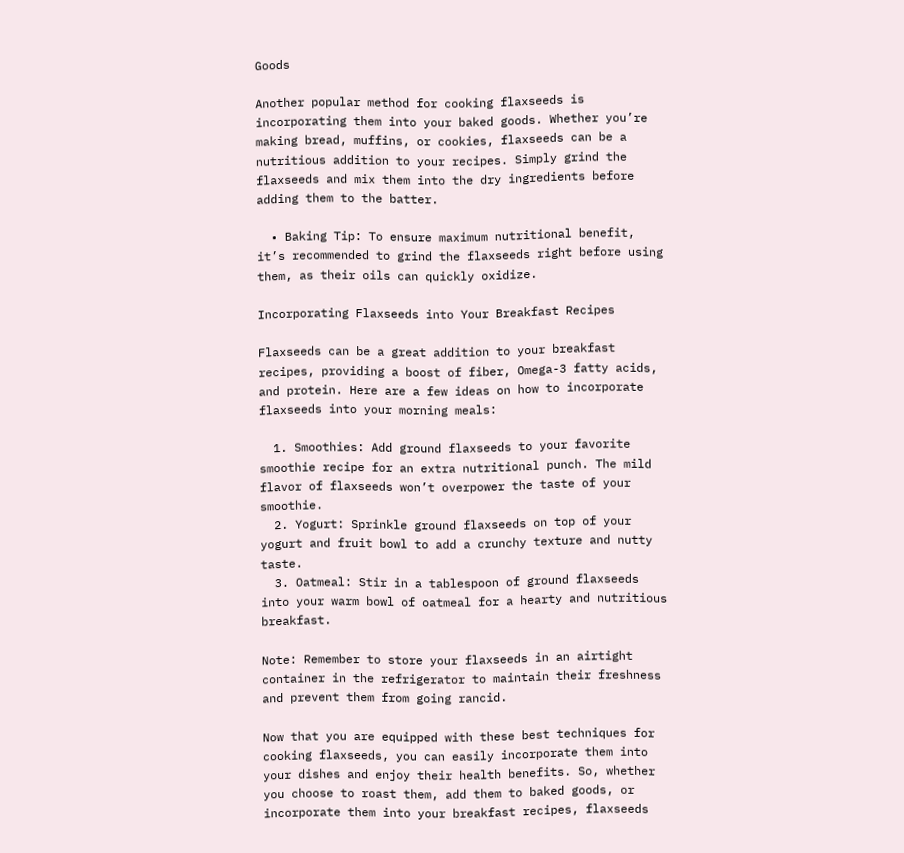Goods

Another popular method for cooking flaxseeds is incorporating them into your baked goods. Whether you’re making bread, muffins, or cookies, flaxseeds can be a nutritious addition to your recipes. Simply grind the flaxseeds and mix them into the dry ingredients before adding them to the batter.

  • Baking Tip: To ensure maximum nutritional benefit, it’s recommended to grind the flaxseeds right before using them, as their oils can quickly oxidize.

Incorporating Flaxseeds into Your Breakfast Recipes

Flaxseeds can be a great addition to your breakfast recipes, providing a boost of fiber, Omega-3 fatty acids, and protein. Here are a few ideas on how to incorporate flaxseeds into your morning meals:

  1. Smoothies: Add ground flaxseeds to your favorite smoothie recipe for an extra nutritional punch. The mild flavor of flaxseeds won’t overpower the taste of your smoothie.
  2. Yogurt: Sprinkle ground flaxseeds on top of your yogurt and fruit bowl to add a crunchy texture and nutty taste.
  3. Oatmeal: Stir in a tablespoon of ground flaxseeds into your warm bowl of oatmeal for a hearty and nutritious breakfast.

Note: Remember to store your flaxseeds in an airtight container in the refrigerator to maintain their freshness and prevent them from going rancid.

Now that you are equipped with these best techniques for cooking flaxseeds, you can easily incorporate them into your dishes and enjoy their health benefits. So, whether you choose to roast them, add them to baked goods, or incorporate them into your breakfast recipes, flaxseeds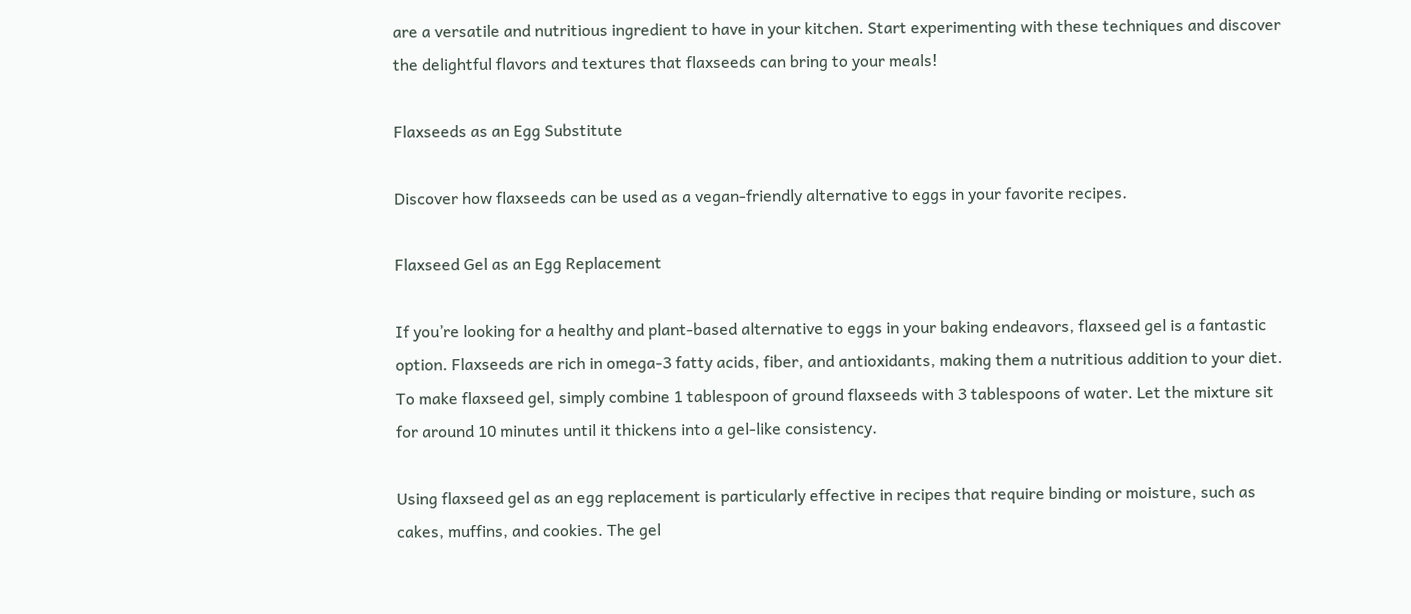are a versatile and nutritious ingredient to have in your kitchen. Start experimenting with these techniques and discover the delightful flavors and textures that flaxseeds can bring to your meals!

Flaxseeds as an Egg Substitute

Discover how flaxseeds can be used as a vegan-friendly alternative to eggs in your favorite recipes.

Flaxseed Gel as an Egg Replacement

If you’re looking for a healthy and plant-based alternative to eggs in your baking endeavors, flaxseed gel is a fantastic option. Flaxseeds are rich in omega-3 fatty acids, fiber, and antioxidants, making them a nutritious addition to your diet. To make flaxseed gel, simply combine 1 tablespoon of ground flaxseeds with 3 tablespoons of water. Let the mixture sit for around 10 minutes until it thickens into a gel-like consistency.

Using flaxseed gel as an egg replacement is particularly effective in recipes that require binding or moisture, such as cakes, muffins, and cookies. The gel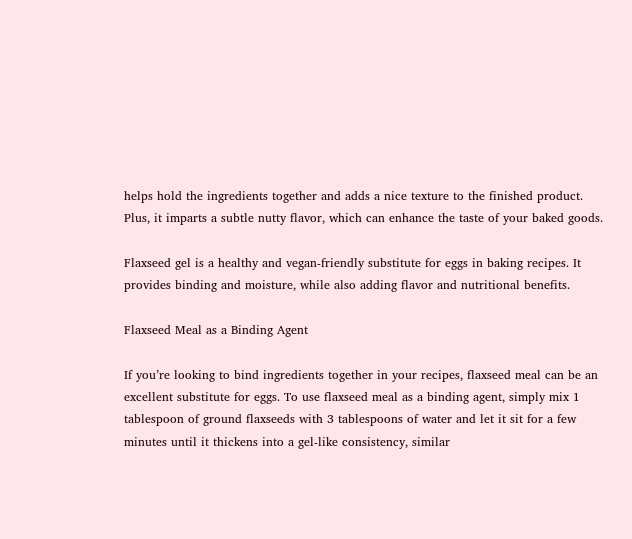helps hold the ingredients together and adds a nice texture to the finished product. Plus, it imparts a subtle nutty flavor, which can enhance the taste of your baked goods.

Flaxseed gel is a healthy and vegan-friendly substitute for eggs in baking recipes. It provides binding and moisture, while also adding flavor and nutritional benefits.

Flaxseed Meal as a Binding Agent

If you’re looking to bind ingredients together in your recipes, flaxseed meal can be an excellent substitute for eggs. To use flaxseed meal as a binding agent, simply mix 1 tablespoon of ground flaxseeds with 3 tablespoons of water and let it sit for a few minutes until it thickens into a gel-like consistency, similar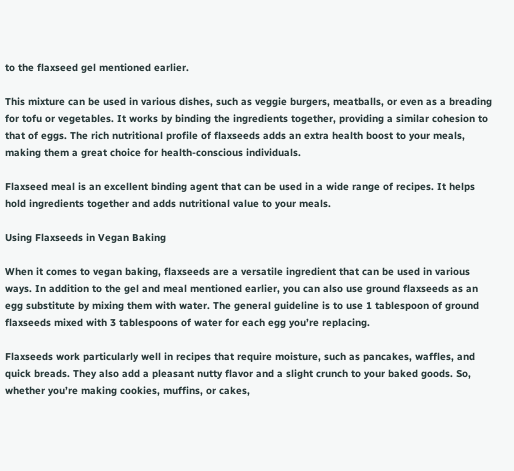to the flaxseed gel mentioned earlier.

This mixture can be used in various dishes, such as veggie burgers, meatballs, or even as a breading for tofu or vegetables. It works by binding the ingredients together, providing a similar cohesion to that of eggs. The rich nutritional profile of flaxseeds adds an extra health boost to your meals, making them a great choice for health-conscious individuals.

Flaxseed meal is an excellent binding agent that can be used in a wide range of recipes. It helps hold ingredients together and adds nutritional value to your meals.

Using Flaxseeds in Vegan Baking

When it comes to vegan baking, flaxseeds are a versatile ingredient that can be used in various ways. In addition to the gel and meal mentioned earlier, you can also use ground flaxseeds as an egg substitute by mixing them with water. The general guideline is to use 1 tablespoon of ground flaxseeds mixed with 3 tablespoons of water for each egg you’re replacing.

Flaxseeds work particularly well in recipes that require moisture, such as pancakes, waffles, and quick breads. They also add a pleasant nutty flavor and a slight crunch to your baked goods. So, whether you’re making cookies, muffins, or cakes,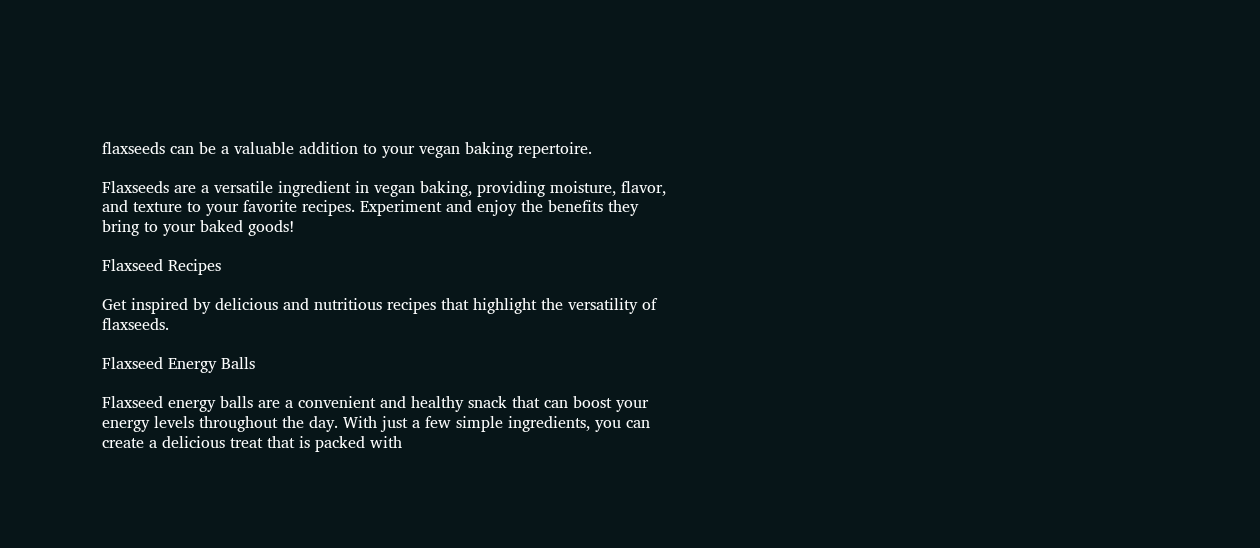flaxseeds can be a valuable addition to your vegan baking repertoire.

Flaxseeds are a versatile ingredient in vegan baking, providing moisture, flavor, and texture to your favorite recipes. Experiment and enjoy the benefits they bring to your baked goods!

Flaxseed Recipes

Get inspired by delicious and nutritious recipes that highlight the versatility of flaxseeds.

Flaxseed Energy Balls

Flaxseed energy balls are a convenient and healthy snack that can boost your energy levels throughout the day. With just a few simple ingredients, you can create a delicious treat that is packed with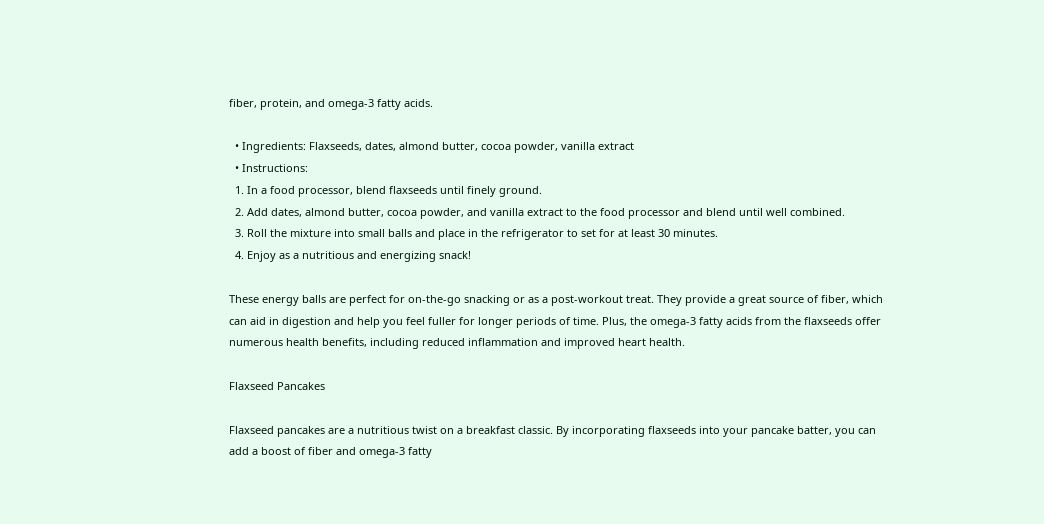fiber, protein, and omega-3 fatty acids.

  • Ingredients: Flaxseeds, dates, almond butter, cocoa powder, vanilla extract
  • Instructions:
  1. In a food processor, blend flaxseeds until finely ground.
  2. Add dates, almond butter, cocoa powder, and vanilla extract to the food processor and blend until well combined.
  3. Roll the mixture into small balls and place in the refrigerator to set for at least 30 minutes.
  4. Enjoy as a nutritious and energizing snack!

These energy balls are perfect for on-the-go snacking or as a post-workout treat. They provide a great source of fiber, which can aid in digestion and help you feel fuller for longer periods of time. Plus, the omega-3 fatty acids from the flaxseeds offer numerous health benefits, including reduced inflammation and improved heart health.

Flaxseed Pancakes

Flaxseed pancakes are a nutritious twist on a breakfast classic. By incorporating flaxseeds into your pancake batter, you can add a boost of fiber and omega-3 fatty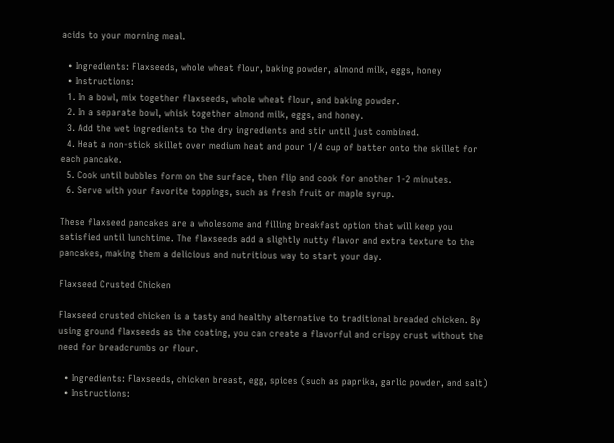acids to your morning meal.

  • Ingredients: Flaxseeds, whole wheat flour, baking powder, almond milk, eggs, honey
  • Instructions:
  1. In a bowl, mix together flaxseeds, whole wheat flour, and baking powder.
  2. In a separate bowl, whisk together almond milk, eggs, and honey.
  3. Add the wet ingredients to the dry ingredients and stir until just combined.
  4. Heat a non-stick skillet over medium heat and pour 1/4 cup of batter onto the skillet for each pancake.
  5. Cook until bubbles form on the surface, then flip and cook for another 1-2 minutes.
  6. Serve with your favorite toppings, such as fresh fruit or maple syrup.

These flaxseed pancakes are a wholesome and filling breakfast option that will keep you satisfied until lunchtime. The flaxseeds add a slightly nutty flavor and extra texture to the pancakes, making them a delicious and nutritious way to start your day.

Flaxseed Crusted Chicken

Flaxseed crusted chicken is a tasty and healthy alternative to traditional breaded chicken. By using ground flaxseeds as the coating, you can create a flavorful and crispy crust without the need for breadcrumbs or flour.

  • Ingredients: Flaxseeds, chicken breast, egg, spices (such as paprika, garlic powder, and salt)
  • Instructions: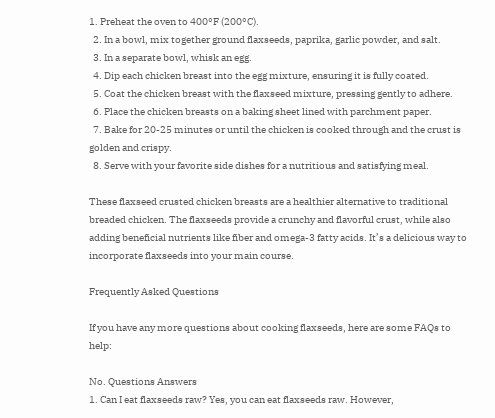1. Preheat the oven to 400°F (200°C).
  2. In a bowl, mix together ground flaxseeds, paprika, garlic powder, and salt.
  3. In a separate bowl, whisk an egg.
  4. Dip each chicken breast into the egg mixture, ensuring it is fully coated.
  5. Coat the chicken breast with the flaxseed mixture, pressing gently to adhere.
  6. Place the chicken breasts on a baking sheet lined with parchment paper.
  7. Bake for 20-25 minutes or until the chicken is cooked through and the crust is golden and crispy.
  8. Serve with your favorite side dishes for a nutritious and satisfying meal.

These flaxseed crusted chicken breasts are a healthier alternative to traditional breaded chicken. The flaxseeds provide a crunchy and flavorful crust, while also adding beneficial nutrients like fiber and omega-3 fatty acids. It’s a delicious way to incorporate flaxseeds into your main course.

Frequently Asked Questions

If you have any more questions about cooking flaxseeds, here are some FAQs to help:

No. Questions Answers
1. Can I eat flaxseeds raw? Yes, you can eat flaxseeds raw. However,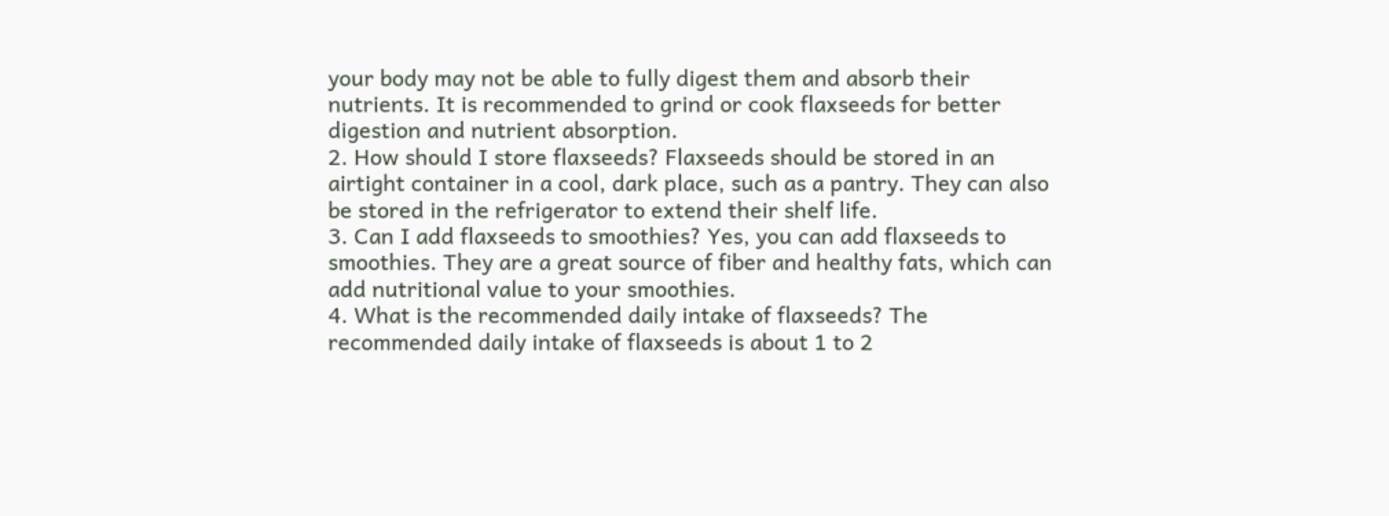your body may not be able to fully digest them and absorb their nutrients. It is recommended to grind or cook flaxseeds for better digestion and nutrient absorption.
2. How should I store flaxseeds? Flaxseeds should be stored in an airtight container in a cool, dark place, such as a pantry. They can also be stored in the refrigerator to extend their shelf life.
3. Can I add flaxseeds to smoothies? Yes, you can add flaxseeds to smoothies. They are a great source of fiber and healthy fats, which can add nutritional value to your smoothies.
4. What is the recommended daily intake of flaxseeds? The recommended daily intake of flaxseeds is about 1 to 2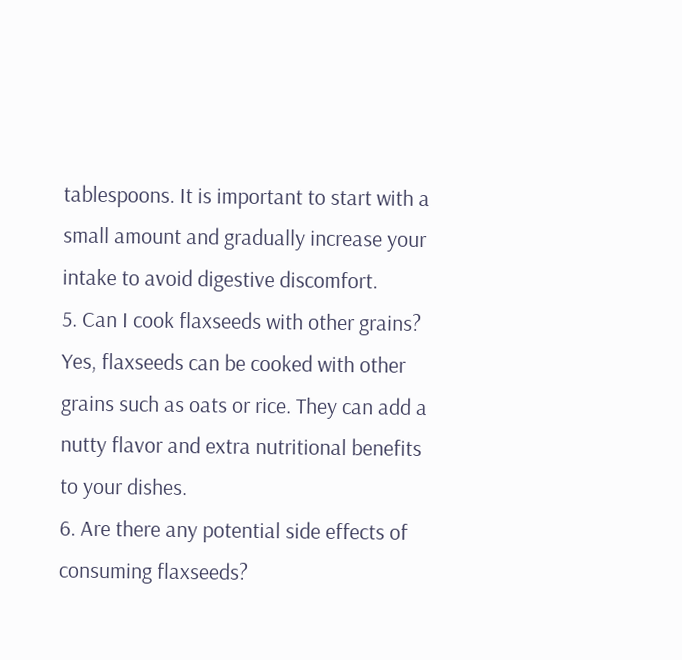tablespoons. It is important to start with a small amount and gradually increase your intake to avoid digestive discomfort.
5. Can I cook flaxseeds with other grains? Yes, flaxseeds can be cooked with other grains such as oats or rice. They can add a nutty flavor and extra nutritional benefits to your dishes.
6. Are there any potential side effects of consuming flaxseeds?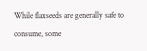While flaxseeds are generally safe to consume, some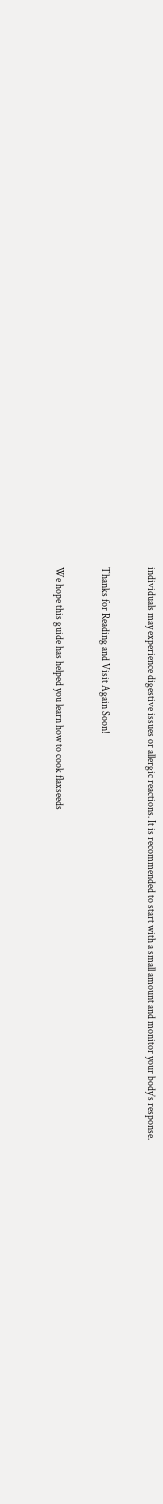individuals may experience digestive issues or allergic reactions. It is recommended to start with a small amount and monitor your body’s response.

Thanks for Reading and Visit Again Soon!

We hope this guide has helped you learn how to cook flaxseeds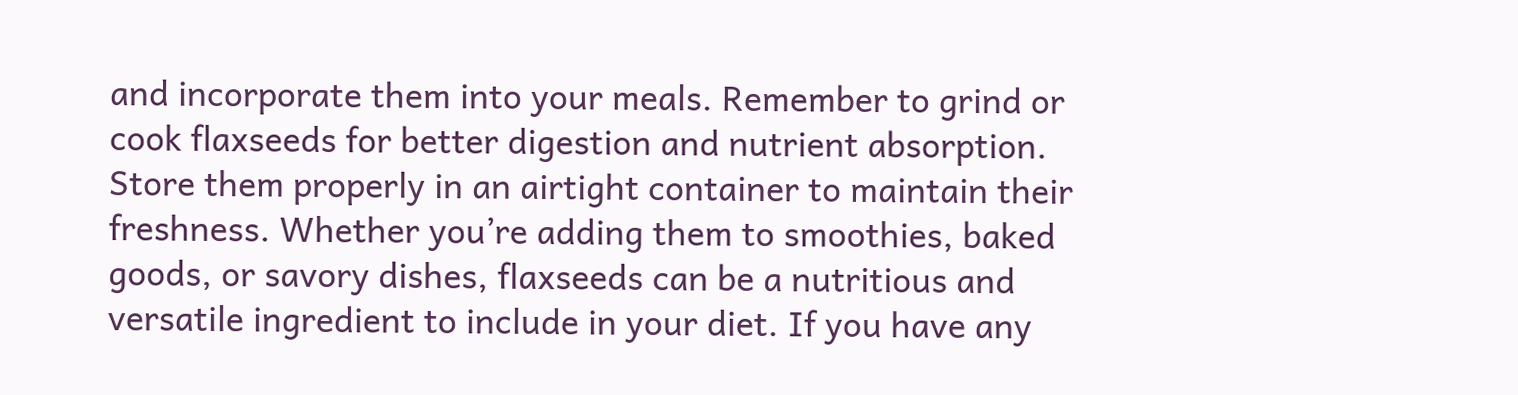and incorporate them into your meals. Remember to grind or cook flaxseeds for better digestion and nutrient absorption. Store them properly in an airtight container to maintain their freshness. Whether you’re adding them to smoothies, baked goods, or savory dishes, flaxseeds can be a nutritious and versatile ingredient to include in your diet. If you have any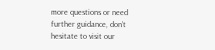more questions or need further guidance, don’t hesitate to visit our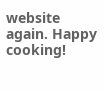website again. Happy cooking!